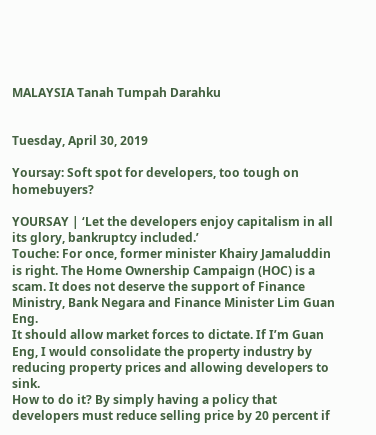MALAYSIA Tanah Tumpah Darahku


Tuesday, April 30, 2019

Yoursay: Soft spot for developers, too tough on homebuyers?

YOURSAY | ‘Let the developers enjoy capitalism in all its glory, bankruptcy included.’
Touche: For once, former minister Khairy Jamaluddin is right. The Home Ownership Campaign (HOC) is a scam. It does not deserve the support of Finance Ministry, Bank Negara and Finance Minister Lim Guan Eng.
It should allow market forces to dictate. If I’m Guan Eng, I would consolidate the property industry by reducing property prices and allowing developers to sink.
How to do it? By simply having a policy that developers must reduce selling price by 20 percent if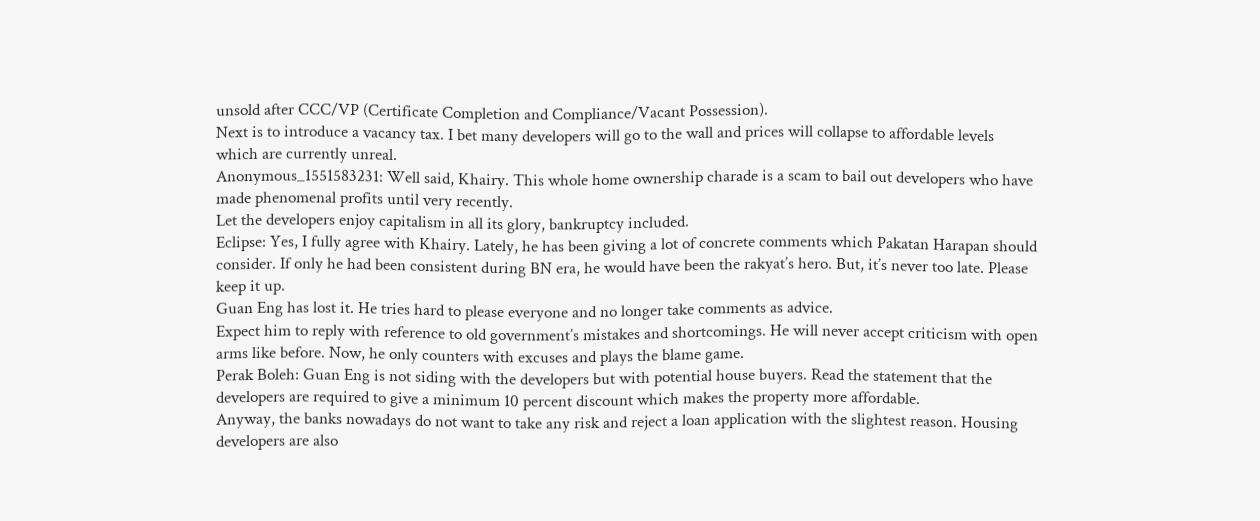unsold after CCC/VP (Certificate Completion and Compliance/Vacant Possession).
Next is to introduce a vacancy tax. I bet many developers will go to the wall and prices will collapse to affordable levels which are currently unreal.
Anonymous_1551583231: Well said, Khairy. This whole home ownership charade is a scam to bail out developers who have made phenomenal profits until very recently.
Let the developers enjoy capitalism in all its glory, bankruptcy included.
Eclipse: Yes, I fully agree with Khairy. Lately, he has been giving a lot of concrete comments which Pakatan Harapan should consider. If only he had been consistent during BN era, he would have been the rakyat’s hero. But, it’s never too late. Please keep it up.
Guan Eng has lost it. He tries hard to please everyone and no longer take comments as advice.
Expect him to reply with reference to old government’s mistakes and shortcomings. He will never accept criticism with open arms like before. Now, he only counters with excuses and plays the blame game.
Perak Boleh: Guan Eng is not siding with the developers but with potential house buyers. Read the statement that the developers are required to give a minimum 10 percent discount which makes the property more affordable.
Anyway, the banks nowadays do not want to take any risk and reject a loan application with the slightest reason. Housing developers are also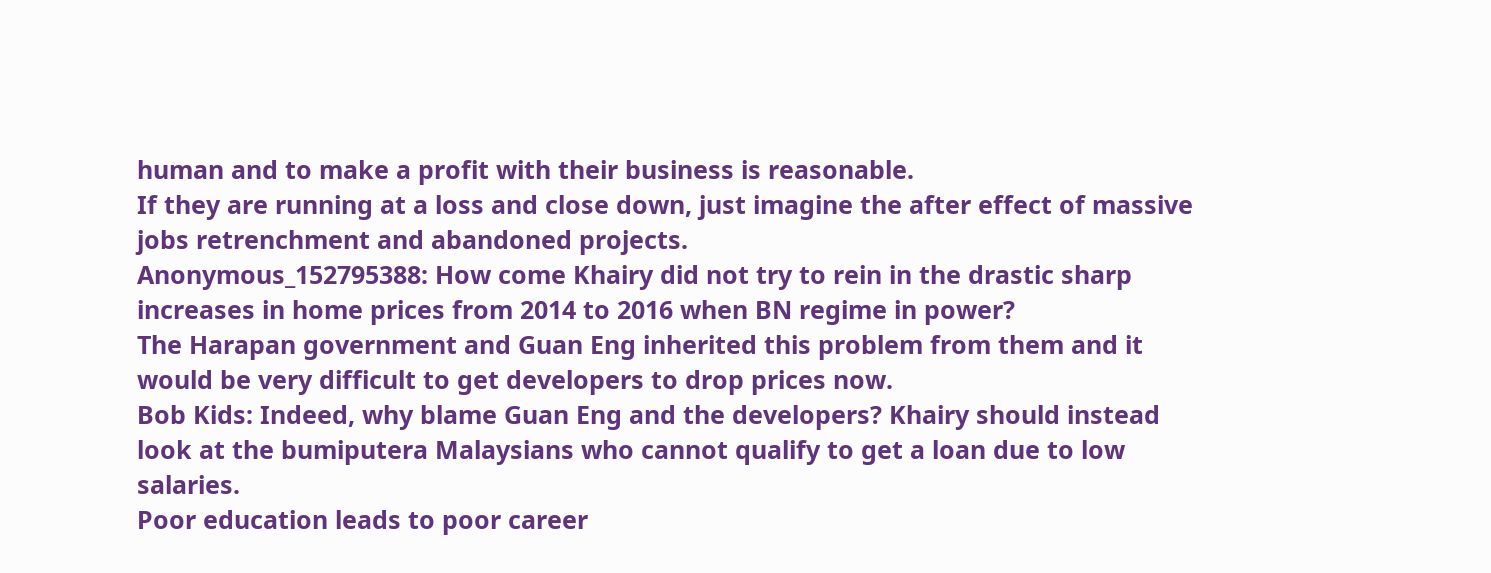human and to make a profit with their business is reasonable.
If they are running at a loss and close down, just imagine the after effect of massive jobs retrenchment and abandoned projects.
Anonymous_152795388: How come Khairy did not try to rein in the drastic sharp increases in home prices from 2014 to 2016 when BN regime in power?
The Harapan government and Guan Eng inherited this problem from them and it would be very difficult to get developers to drop prices now.
Bob Kids: Indeed, why blame Guan Eng and the developers? Khairy should instead look at the bumiputera Malaysians who cannot qualify to get a loan due to low salaries.
Poor education leads to poor career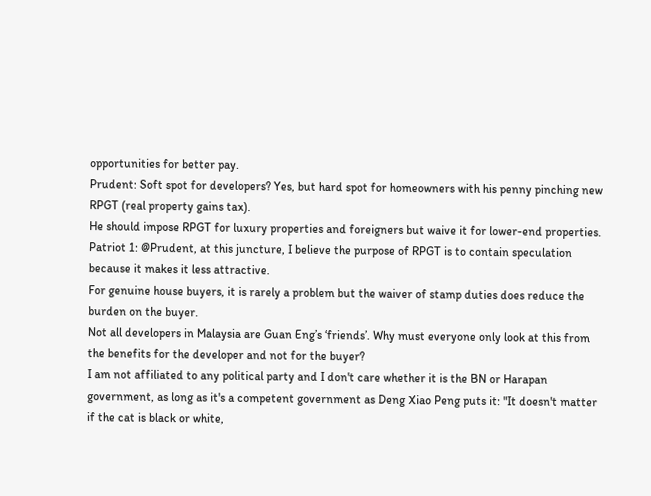opportunities for better pay.
Prudent: Soft spot for developers? Yes, but hard spot for homeowners with his penny pinching new RPGT (real property gains tax).
He should impose RPGT for luxury properties and foreigners but waive it for lower-end properties.
Patriot 1: @Prudent, at this juncture, I believe the purpose of RPGT is to contain speculation because it makes it less attractive.
For genuine house buyers, it is rarely a problem but the waiver of stamp duties does reduce the burden on the buyer.
Not all developers in Malaysia are Guan Eng’s ‘friends’. Why must everyone only look at this from the benefits for the developer and not for the buyer?
I am not affiliated to any political party and I don't care whether it is the BN or Harapan government, as long as it's a competent government as Deng Xiao Peng puts it: "It doesn't matter if the cat is black or white,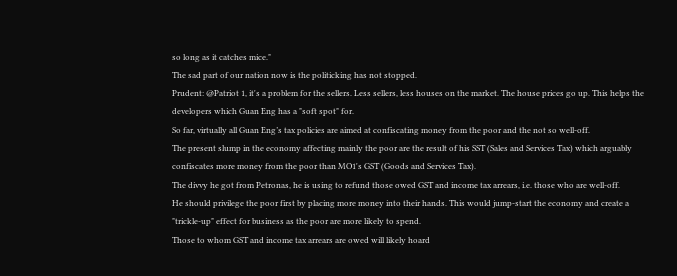so long as it catches mice."
The sad part of our nation now is the politicking has not stopped.
Prudent: @Patriot 1, it's a problem for the sellers. Less sellers, less houses on the market. The house prices go up. This helps the developers which Guan Eng has a "soft spot" for.
So far, virtually all Guan Eng’s tax policies are aimed at confiscating money from the poor and the not so well-off.
The present slump in the economy affecting mainly the poor are the result of his SST (Sales and Services Tax) which arguably confiscates more money from the poor than MO1's GST (Goods and Services Tax).
The divvy he got from Petronas, he is using to refund those owed GST and income tax arrears, i.e. those who are well-off.
He should privilege the poor first by placing more money into their hands. This would jump-start the economy and create a "trickle-up" effect for business as the poor are more likely to spend.
Those to whom GST and income tax arrears are owed will likely hoard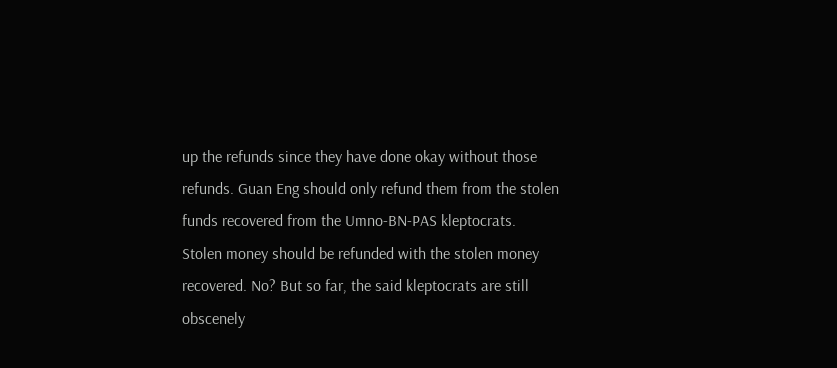up the refunds since they have done okay without those refunds. Guan Eng should only refund them from the stolen funds recovered from the Umno-BN-PAS kleptocrats.
Stolen money should be refunded with the stolen money recovered. No? But so far, the said kleptocrats are still obscenely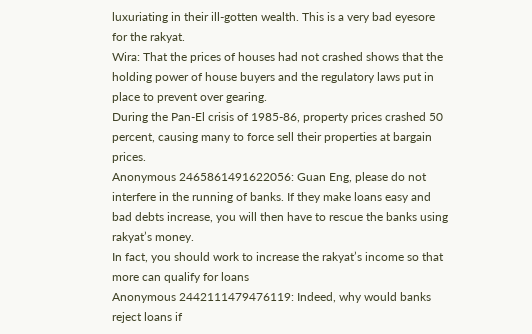luxuriating in their ill-gotten wealth. This is a very bad eyesore for the rakyat.
Wira: That the prices of houses had not crashed shows that the holding power of house buyers and the regulatory laws put in place to prevent over gearing.
During the Pan-El crisis of 1985-86, property prices crashed 50 percent, causing many to force sell their properties at bargain prices.
Anonymous 2465861491622056: Guan Eng, please do not interfere in the running of banks. If they make loans easy and bad debts increase, you will then have to rescue the banks using rakyat’s money.
In fact, you should work to increase the rakyat’s income so that more can qualify for loans
Anonymous 2442111479476119: Indeed, why would banks reject loans if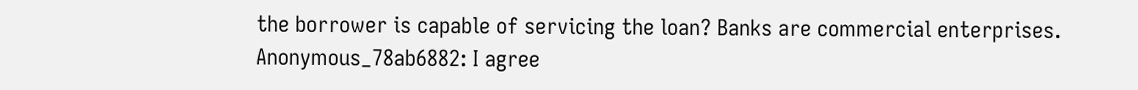the borrower is capable of servicing the loan? Banks are commercial enterprises.
Anonymous_78ab6882: I agree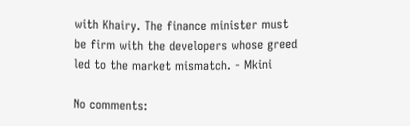with Khairy. The finance minister must be firm with the developers whose greed led to the market mismatch. - Mkini

No comments: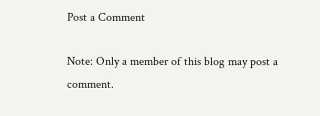Post a Comment

Note: Only a member of this blog may post a comment.